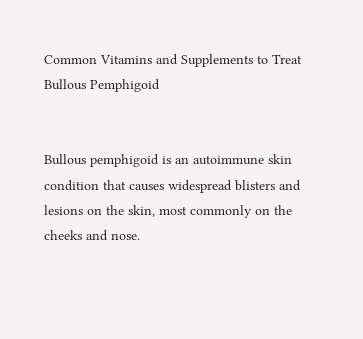Common Vitamins and Supplements to Treat Bullous Pemphigoid


Bullous pemphigoid is an autoimmune skin condition that causes widespread blisters and lesions on the skin, most commonly on the cheeks and nose.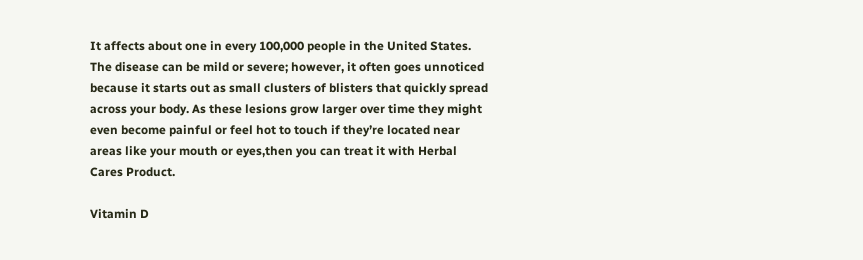It affects about one in every 100,000 people in the United States. The disease can be mild or severe; however, it often goes unnoticed because it starts out as small clusters of blisters that quickly spread across your body. As these lesions grow larger over time they might even become painful or feel hot to touch if they’re located near areas like your mouth or eyes,then you can treat it with Herbal Cares Product.

Vitamin D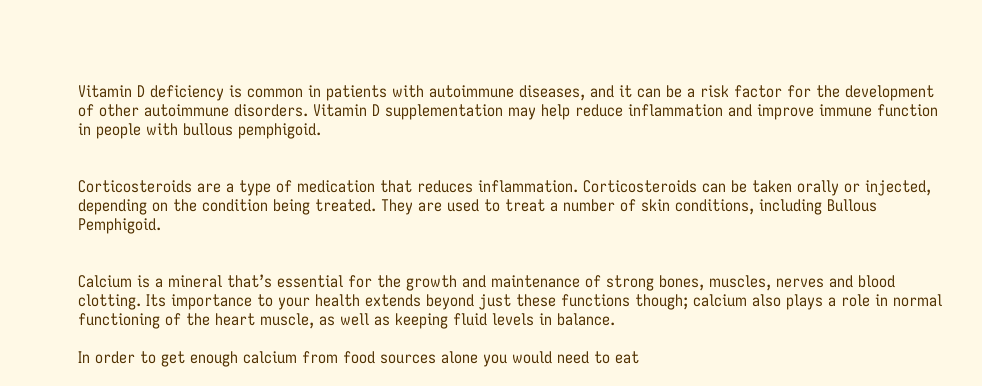Vitamin D deficiency is common in patients with autoimmune diseases, and it can be a risk factor for the development of other autoimmune disorders. Vitamin D supplementation may help reduce inflammation and improve immune function in people with bullous pemphigoid.


Corticosteroids are a type of medication that reduces inflammation. Corticosteroids can be taken orally or injected, depending on the condition being treated. They are used to treat a number of skin conditions, including Bullous Pemphigoid.


Calcium is a mineral that’s essential for the growth and maintenance of strong bones, muscles, nerves and blood clotting. Its importance to your health extends beyond just these functions though; calcium also plays a role in normal functioning of the heart muscle, as well as keeping fluid levels in balance.

In order to get enough calcium from food sources alone you would need to eat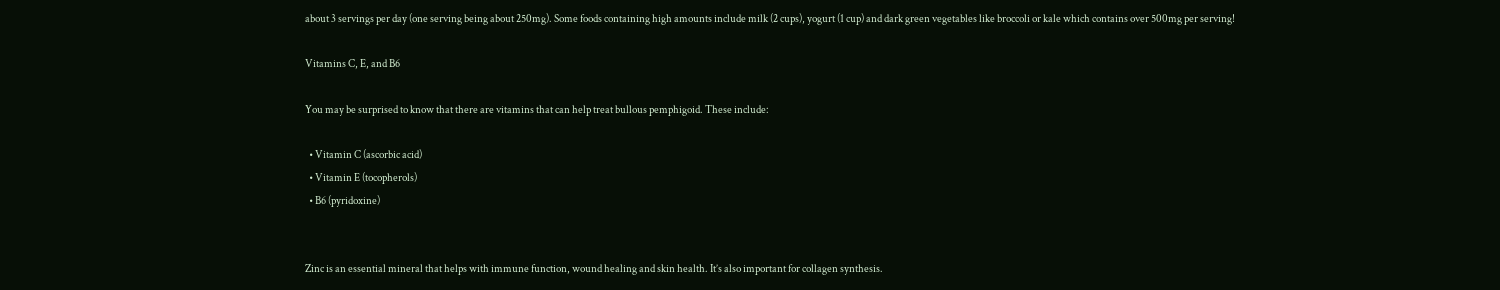about 3 servings per day (one serving being about 250mg). Some foods containing high amounts include milk (2 cups), yogurt (1 cup) and dark green vegetables like broccoli or kale which contains over 500mg per serving!

Vitamins C, E, and B6

You may be surprised to know that there are vitamins that can help treat bullous pemphigoid. These include:

  • Vitamin C (ascorbic acid)
  • Vitamin E (tocopherols)
  • B6 (pyridoxine)


Zinc is an essential mineral that helps with immune function, wound healing and skin health. It’s also important for collagen synthesis.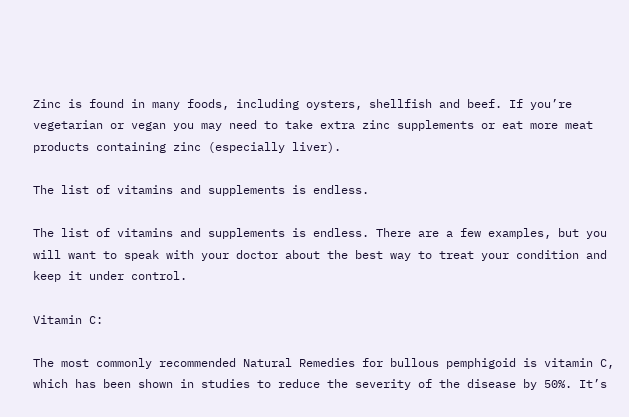Zinc is found in many foods, including oysters, shellfish and beef. If you’re vegetarian or vegan you may need to take extra zinc supplements or eat more meat products containing zinc (especially liver).

The list of vitamins and supplements is endless.

The list of vitamins and supplements is endless. There are a few examples, but you will want to speak with your doctor about the best way to treat your condition and keep it under control.

Vitamin C:

The most commonly recommended Natural Remedies for bullous pemphigoid is vitamin C, which has been shown in studies to reduce the severity of the disease by 50%. It’s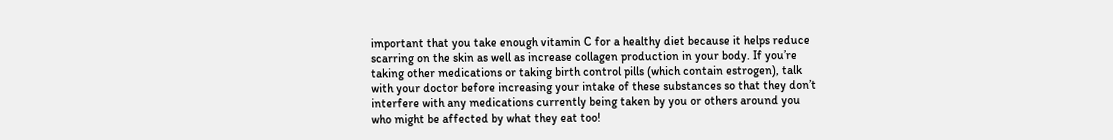important that you take enough vitamin C for a healthy diet because it helps reduce scarring on the skin as well as increase collagen production in your body. If you’re taking other medications or taking birth control pills (which contain estrogen), talk with your doctor before increasing your intake of these substances so that they don’t interfere with any medications currently being taken by you or others around you who might be affected by what they eat too!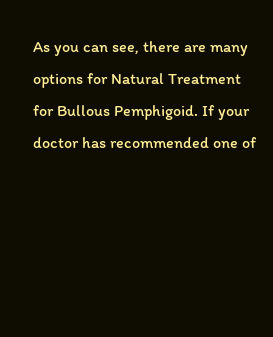As you can see, there are many options for Natural Treatment for Bullous Pemphigoid. If your doctor has recommended one of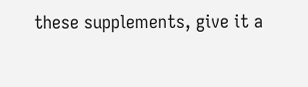these supplements, give it a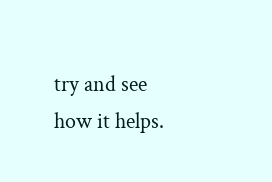try and see how it helps.